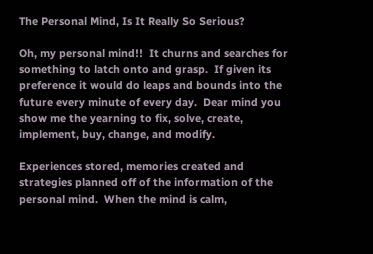The Personal Mind, Is It Really So Serious?

Oh, my personal mind!!  It churns and searches for something to latch onto and grasp.  If given its preference it would do leaps and bounds into the future every minute of every day.  Dear mind you show me the yearning to fix, solve, create, implement, buy, change, and modify.

Experiences stored, memories created and strategies planned off of the information of the personal mind.  When the mind is calm,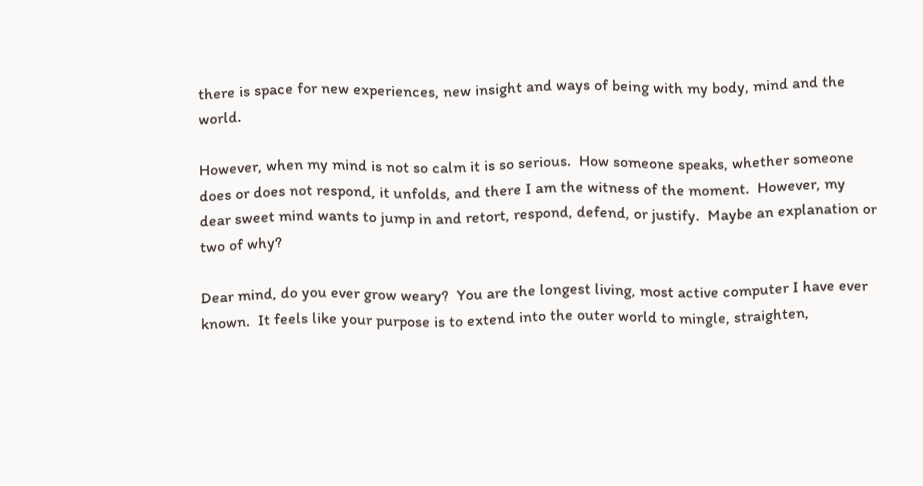there is space for new experiences, new insight and ways of being with my body, mind and the world.

However, when my mind is not so calm it is so serious.  How someone speaks, whether someone does or does not respond, it unfolds, and there I am the witness of the moment.  However, my dear sweet mind wants to jump in and retort, respond, defend, or justify.  Maybe an explanation or two of why?

Dear mind, do you ever grow weary?  You are the longest living, most active computer I have ever known.  It feels like your purpose is to extend into the outer world to mingle, straighten,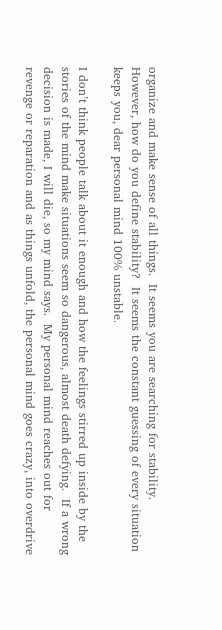organize and make sense of all things.  It seems you are searching for stability.  However, how do you define stability?  It seems the constant guessing of every situation keeps you, dear personal mind 100% unstable.

I don’t think people talk about it enough and how the feelings stirred up inside by the stories of the mind make situations seem so dangerous, almost death defying.  If a wrong decision is made, I will die, so my mind says.  My personal mind reaches out for revenge or reparation and as things unfold, the personal mind goes crazy, into overdrive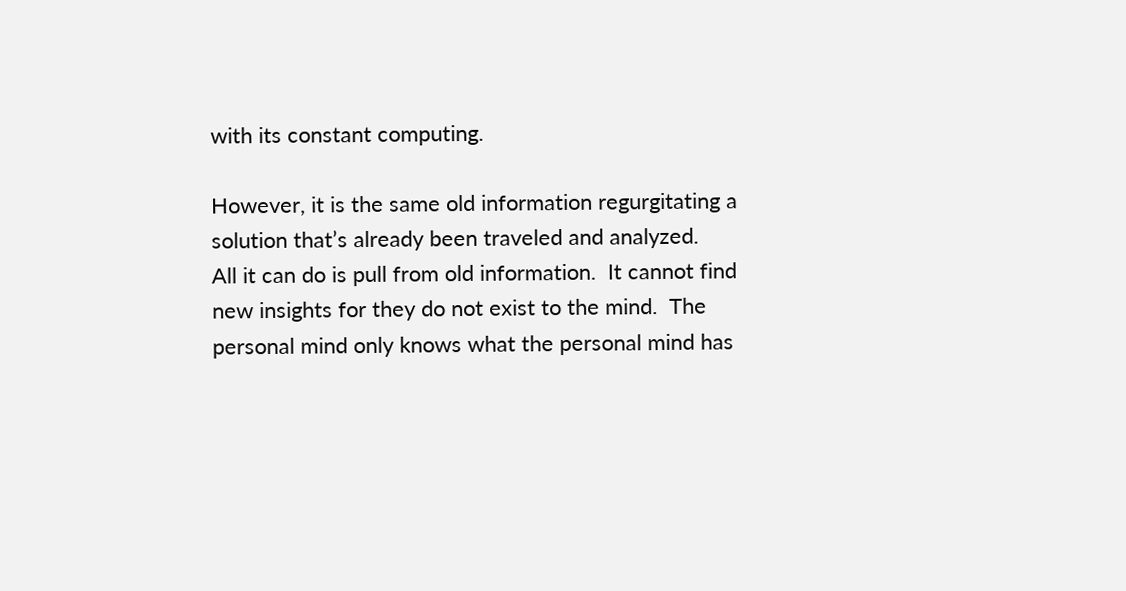with its constant computing.

However, it is the same old information regurgitating a solution that’s already been traveled and analyzed.   All it can do is pull from old information.  It cannot find new insights for they do not exist to the mind.  The personal mind only knows what the personal mind has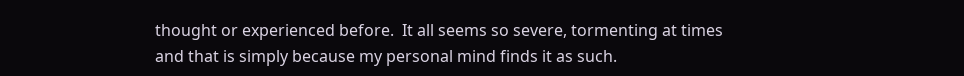thought or experienced before.  It all seems so severe, tormenting at times and that is simply because my personal mind finds it as such.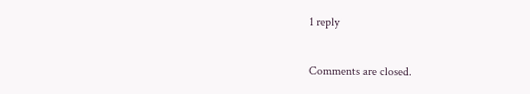1 reply

Comments are closed.